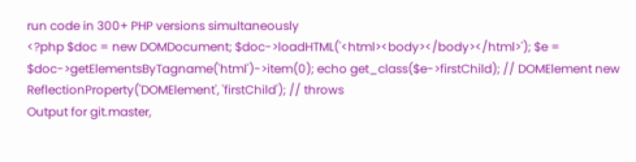run code in 300+ PHP versions simultaneously
<?php $doc = new DOMDocument; $doc->loadHTML('<html><body></body></html>'); $e = $doc->getElementsByTagname('html')->item(0); echo get_class($e->firstChild); // DOMElement new ReflectionProperty('DOMElement', 'firstChild'); // throws
Output for git.master,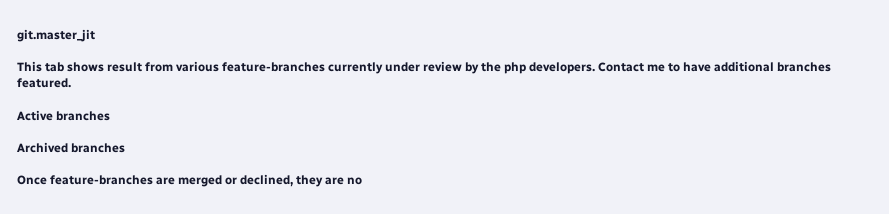git.master_jit

This tab shows result from various feature-branches currently under review by the php developers. Contact me to have additional branches featured.

Active branches

Archived branches

Once feature-branches are merged or declined, they are no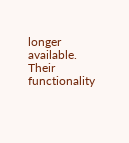longer available. Their functionality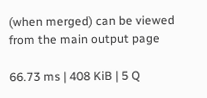(when merged) can be viewed from the main output page

66.73 ms | 408 KiB | 5 Q